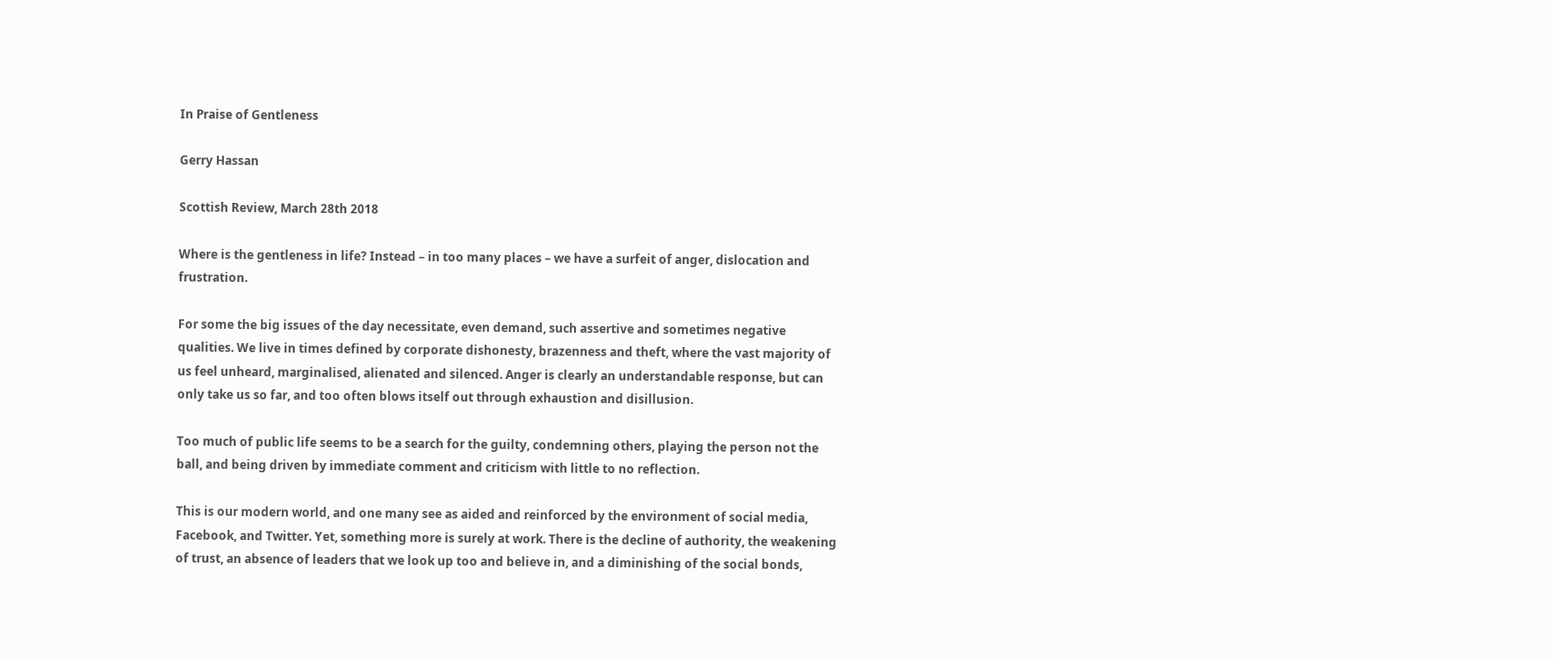In Praise of Gentleness

Gerry Hassan

Scottish Review, March 28th 2018

Where is the gentleness in life? Instead – in too many places – we have a surfeit of anger, dislocation and frustration.

For some the big issues of the day necessitate, even demand, such assertive and sometimes negative qualities. We live in times defined by corporate dishonesty, brazenness and theft, where the vast majority of us feel unheard, marginalised, alienated and silenced. Anger is clearly an understandable response, but can only take us so far, and too often blows itself out through exhaustion and disillusion.

Too much of public life seems to be a search for the guilty, condemning others, playing the person not the ball, and being driven by immediate comment and criticism with little to no reflection.

This is our modern world, and one many see as aided and reinforced by the environment of social media, Facebook, and Twitter. Yet, something more is surely at work. There is the decline of authority, the weakening of trust, an absence of leaders that we look up too and believe in, and a diminishing of the social bonds,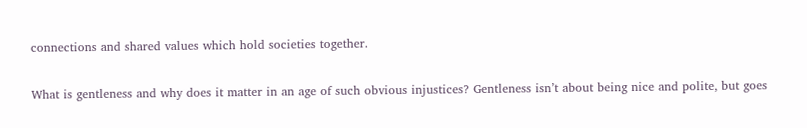connections and shared values which hold societies together.

What is gentleness and why does it matter in an age of such obvious injustices? Gentleness isn’t about being nice and polite, but goes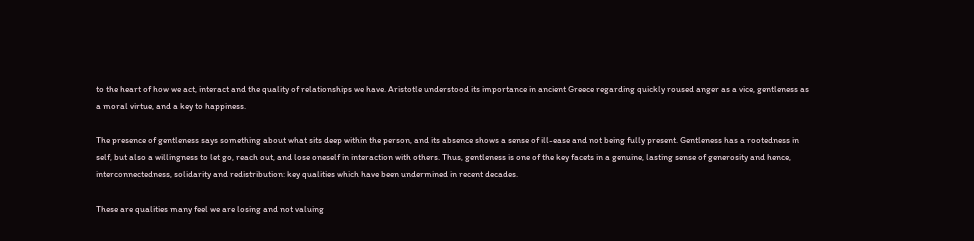to the heart of how we act, interact and the quality of relationships we have. Aristotle understood its importance in ancient Greece regarding quickly roused anger as a vice, gentleness as a moral virtue, and a key to happiness.

The presence of gentleness says something about what sits deep within the person, and its absence shows a sense of ill-ease and not being fully present. Gentleness has a rootedness in self, but also a willingness to let go, reach out, and lose oneself in interaction with others. Thus, gentleness is one of the key facets in a genuine, lasting sense of generosity and hence, interconnectedness, solidarity and redistribution: key qualities which have been undermined in recent decades.

These are qualities many feel we are losing and not valuing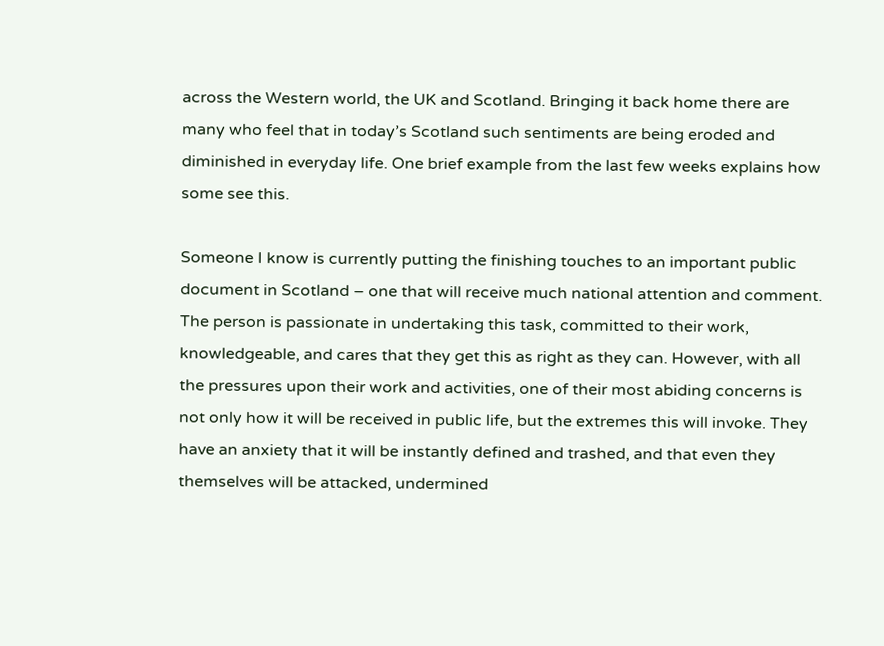across the Western world, the UK and Scotland. Bringing it back home there are many who feel that in today’s Scotland such sentiments are being eroded and diminished in everyday life. One brief example from the last few weeks explains how some see this.

Someone I know is currently putting the finishing touches to an important public document in Scotland – one that will receive much national attention and comment. The person is passionate in undertaking this task, committed to their work, knowledgeable, and cares that they get this as right as they can. However, with all the pressures upon their work and activities, one of their most abiding concerns is not only how it will be received in public life, but the extremes this will invoke. They have an anxiety that it will be instantly defined and trashed, and that even they themselves will be attacked, undermined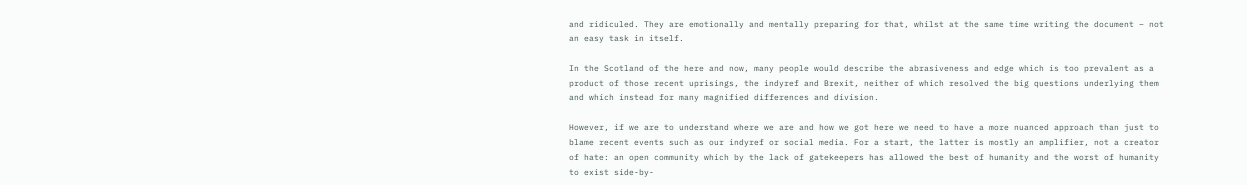and ridiculed. They are emotionally and mentally preparing for that, whilst at the same time writing the document – not an easy task in itself.

In the Scotland of the here and now, many people would describe the abrasiveness and edge which is too prevalent as a product of those recent uprisings, the indyref and Brexit, neither of which resolved the big questions underlying them and which instead for many magnified differences and division.

However, if we are to understand where we are and how we got here we need to have a more nuanced approach than just to blame recent events such as our indyref or social media. For a start, the latter is mostly an amplifier, not a creator of hate: an open community which by the lack of gatekeepers has allowed the best of humanity and the worst of humanity to exist side-by-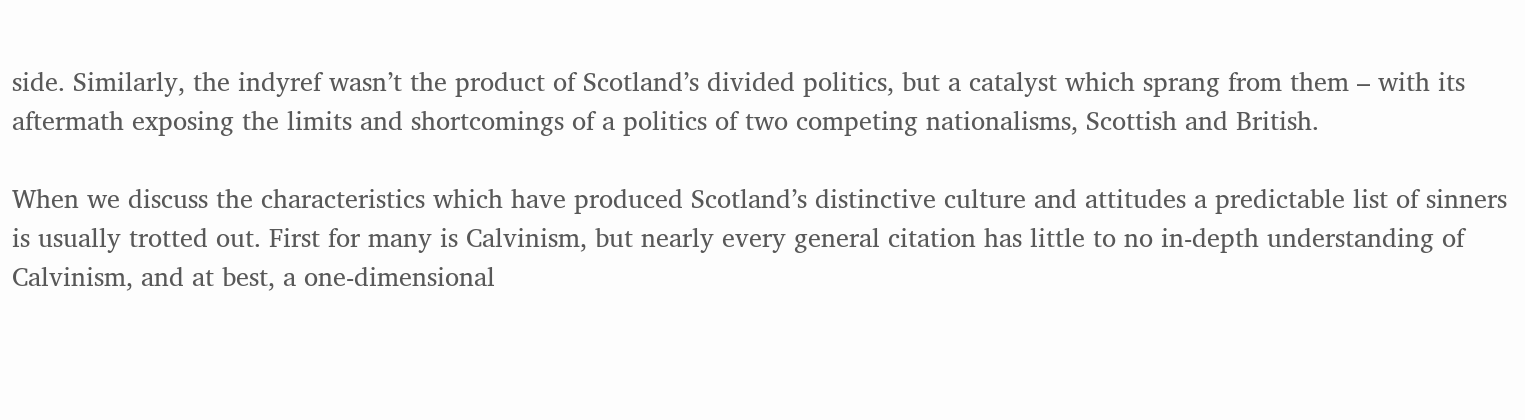side. Similarly, the indyref wasn’t the product of Scotland’s divided politics, but a catalyst which sprang from them – with its aftermath exposing the limits and shortcomings of a politics of two competing nationalisms, Scottish and British.

When we discuss the characteristics which have produced Scotland’s distinctive culture and attitudes a predictable list of sinners is usually trotted out. First for many is Calvinism, but nearly every general citation has little to no in-depth understanding of Calvinism, and at best, a one-dimensional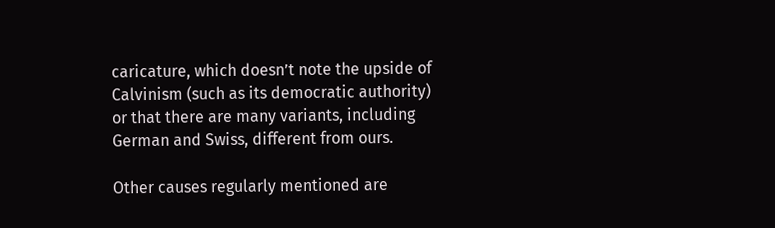caricature, which doesn’t note the upside of Calvinism (such as its democratic authority) or that there are many variants, including German and Swiss, different from ours.

Other causes regularly mentioned are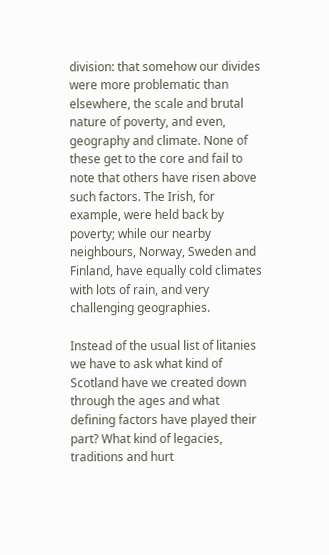division: that somehow our divides were more problematic than elsewhere, the scale and brutal nature of poverty, and even, geography and climate. None of these get to the core and fail to note that others have risen above such factors. The Irish, for example, were held back by poverty; while our nearby neighbours, Norway, Sweden and Finland, have equally cold climates with lots of rain, and very challenging geographies.

Instead of the usual list of litanies we have to ask what kind of Scotland have we created down through the ages and what defining factors have played their part? What kind of legacies, traditions and hurt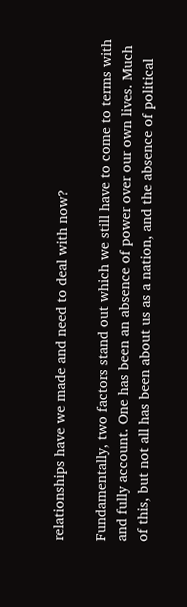relationships have we made and need to deal with now?

Fundamentally, two factors stand out which we still have to come to terms with and fully account. One has been an absence of power over our own lives. Much of this, but not all has been about us as a nation, and the absence of political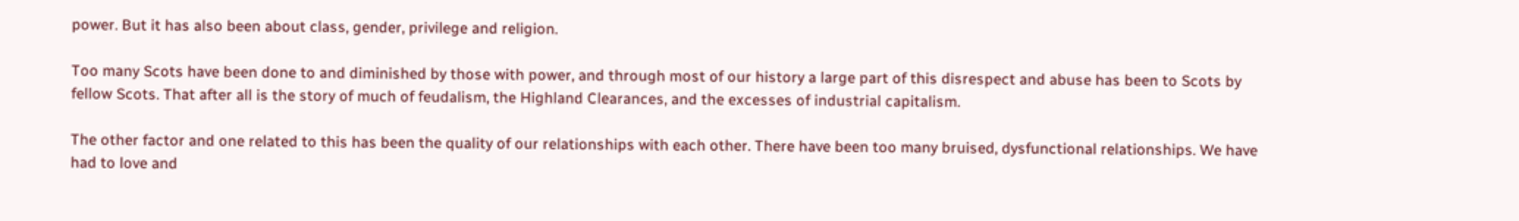power. But it has also been about class, gender, privilege and religion.

Too many Scots have been done to and diminished by those with power, and through most of our history a large part of this disrespect and abuse has been to Scots by fellow Scots. That after all is the story of much of feudalism, the Highland Clearances, and the excesses of industrial capitalism.

The other factor and one related to this has been the quality of our relationships with each other. There have been too many bruised, dysfunctional relationships. We have had to love and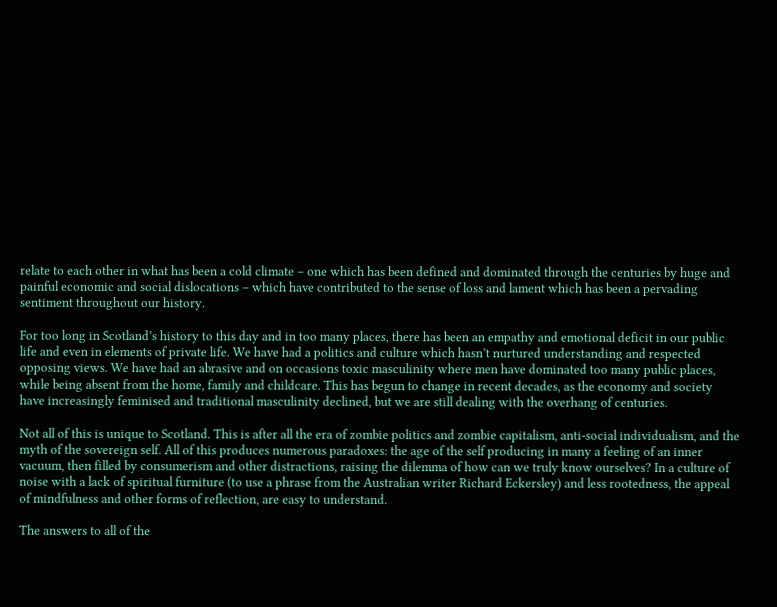relate to each other in what has been a cold climate – one which has been defined and dominated through the centuries by huge and painful economic and social dislocations – which have contributed to the sense of loss and lament which has been a pervading sentiment throughout our history.

For too long in Scotland’s history to this day and in too many places, there has been an empathy and emotional deficit in our public life and even in elements of private life. We have had a politics and culture which hasn’t nurtured understanding and respected opposing views. We have had an abrasive and on occasions toxic masculinity where men have dominated too many public places, while being absent from the home, family and childcare. This has begun to change in recent decades, as the economy and society have increasingly feminised and traditional masculinity declined, but we are still dealing with the overhang of centuries.

Not all of this is unique to Scotland. This is after all the era of zombie politics and zombie capitalism, anti-social individualism, and the myth of the sovereign self. All of this produces numerous paradoxes: the age of the self producing in many a feeling of an inner vacuum, then filled by consumerism and other distractions, raising the dilemma of how can we truly know ourselves? In a culture of noise with a lack of spiritual furniture (to use a phrase from the Australian writer Richard Eckersley) and less rootedness, the appeal of mindfulness and other forms of reflection, are easy to understand.

The answers to all of the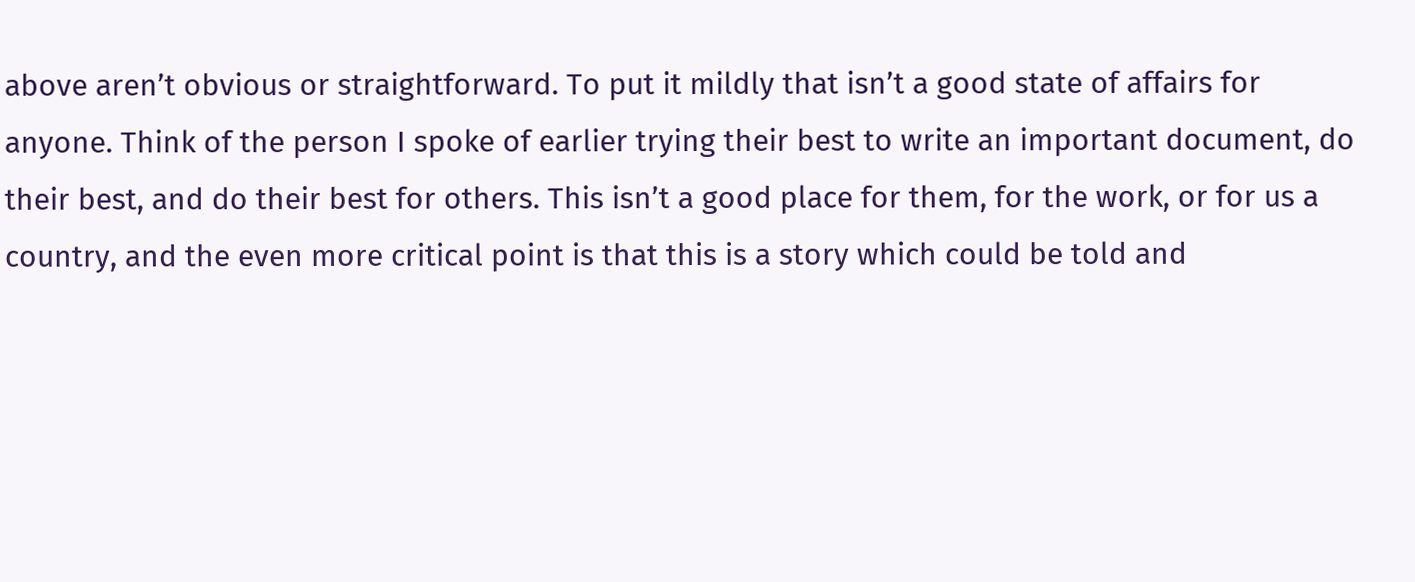above aren’t obvious or straightforward. To put it mildly that isn’t a good state of affairs for anyone. Think of the person I spoke of earlier trying their best to write an important document, do their best, and do their best for others. This isn’t a good place for them, for the work, or for us a country, and the even more critical point is that this is a story which could be told and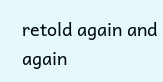retold again and again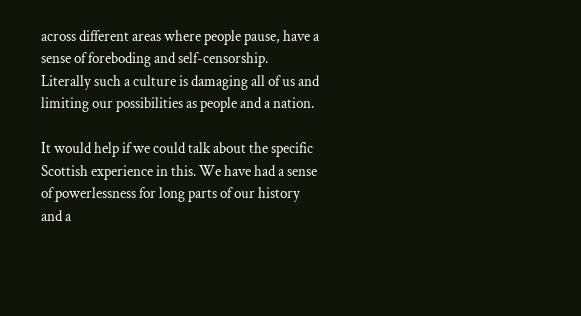across different areas where people pause, have a sense of foreboding and self-censorship. Literally such a culture is damaging all of us and limiting our possibilities as people and a nation.

It would help if we could talk about the specific Scottish experience in this. We have had a sense of powerlessness for long parts of our history and a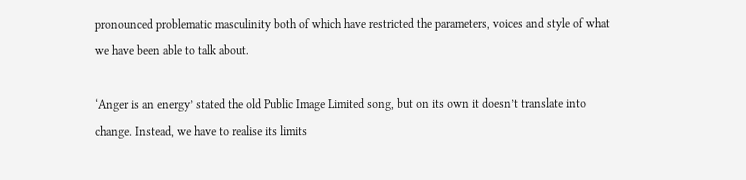pronounced problematic masculinity both of which have restricted the parameters, voices and style of what we have been able to talk about.

‘Anger is an energy’ stated the old Public Image Limited song, but on its own it doesn’t translate into change. Instead, we have to realise its limits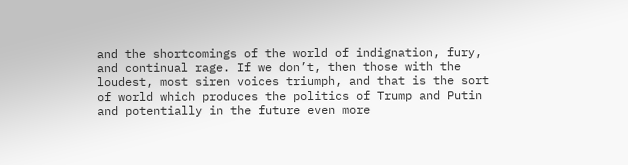and the shortcomings of the world of indignation, fury, and continual rage. If we don’t, then those with the loudest, most siren voices triumph, and that is the sort of world which produces the politics of Trump and Putin and potentially in the future even more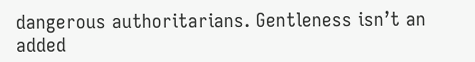dangerous authoritarians. Gentleness isn’t an added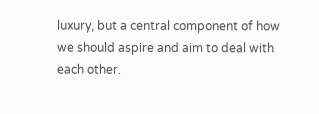luxury, but a central component of how we should aspire and aim to deal with each other.